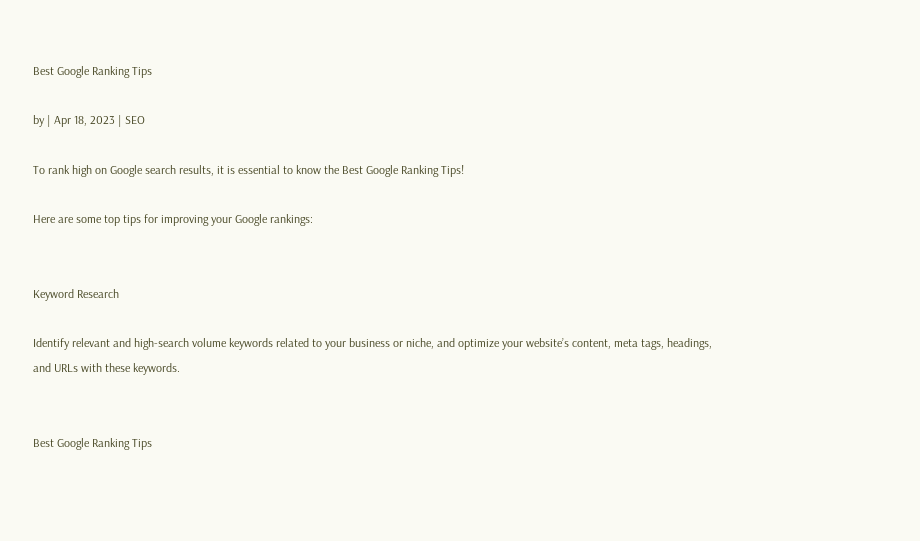Best Google Ranking Tips

by | Apr 18, 2023 | SEO

To rank high on Google search results, it is essential to know the Best Google Ranking Tips!

Here are some top tips for improving your Google rankings:


Keyword Research

Identify relevant and high-search volume keywords related to your business or niche, and optimize your website’s content, meta tags, headings, and URLs with these keywords.


Best Google Ranking Tips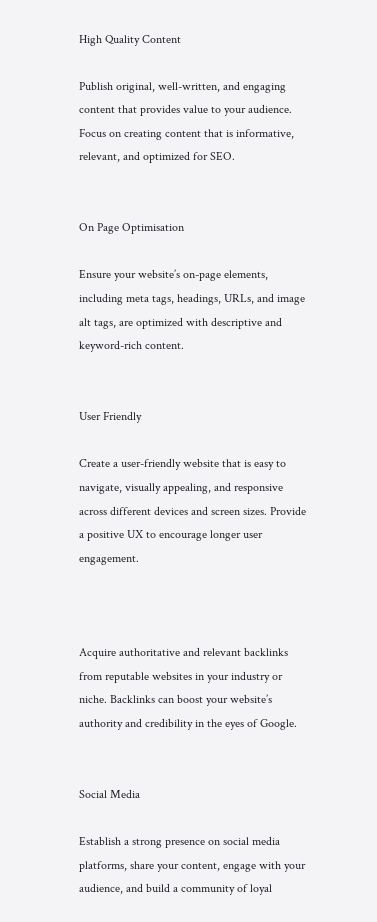High Quality Content

Publish original, well-written, and engaging content that provides value to your audience. Focus on creating content that is informative, relevant, and optimized for SEO.


On Page Optimisation

Ensure your website’s on-page elements, including meta tags, headings, URLs, and image alt tags, are optimized with descriptive and keyword-rich content.


User Friendly

Create a user-friendly website that is easy to navigate, visually appealing, and responsive across different devices and screen sizes. Provide a positive UX to encourage longer user engagement.



Acquire authoritative and relevant backlinks from reputable websites in your industry or niche. Backlinks can boost your website’s authority and credibility in the eyes of Google.


Social Media

Establish a strong presence on social media platforms, share your content, engage with your audience, and build a community of loyal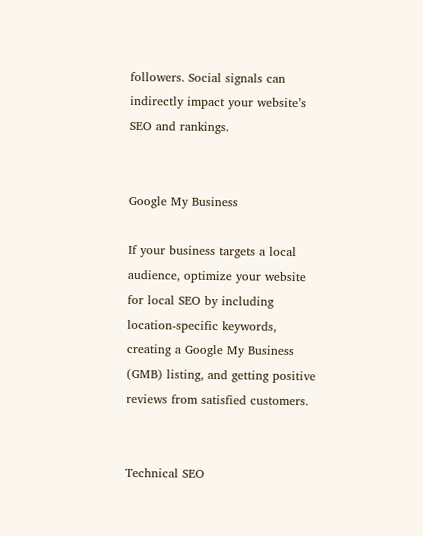followers. Social signals can indirectly impact your website’s SEO and rankings.


Google My Business

If your business targets a local audience, optimize your website for local SEO by including location-specific keywords, creating a Google My Business (GMB) listing, and getting positive reviews from satisfied customers.


Technical SEO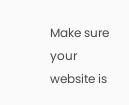Make sure your website is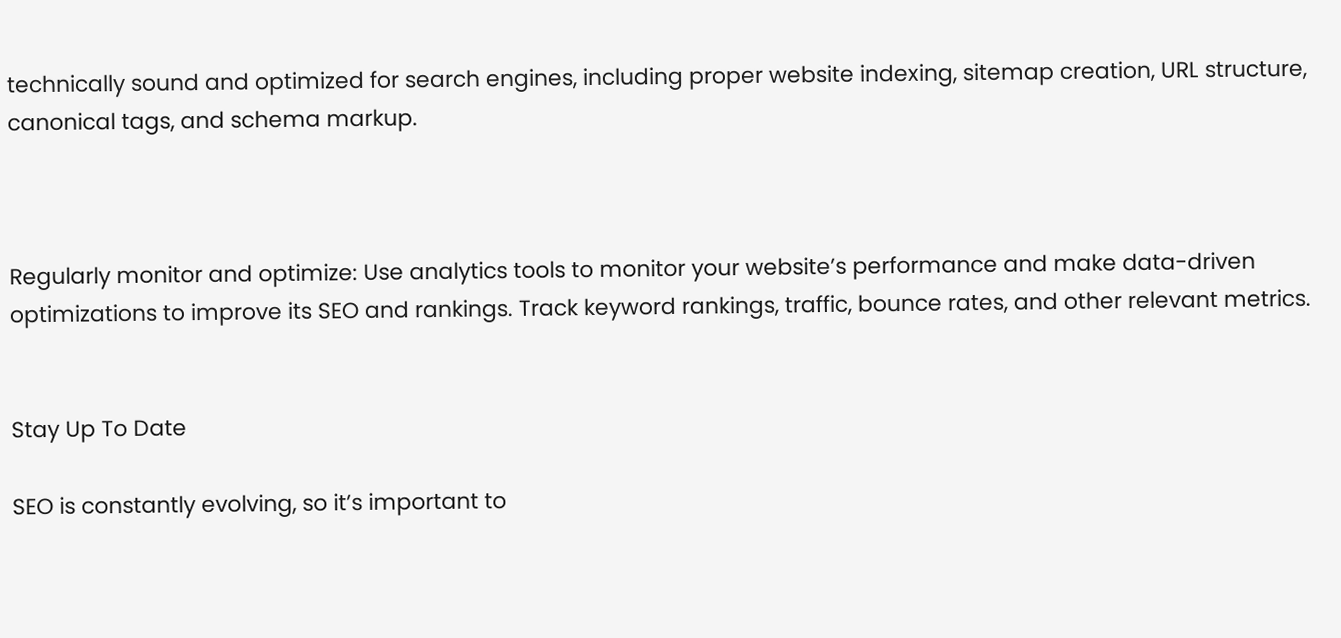technically sound and optimized for search engines, including proper website indexing, sitemap creation, URL structure, canonical tags, and schema markup.



Regularly monitor and optimize: Use analytics tools to monitor your website’s performance and make data-driven optimizations to improve its SEO and rankings. Track keyword rankings, traffic, bounce rates, and other relevant metrics.


Stay Up To Date

SEO is constantly evolving, so it’s important to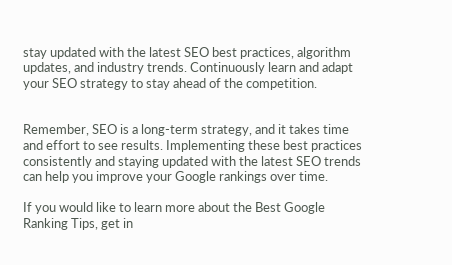stay updated with the latest SEO best practices, algorithm updates, and industry trends. Continuously learn and adapt your SEO strategy to stay ahead of the competition.


Remember, SEO is a long-term strategy, and it takes time and effort to see results. Implementing these best practices consistently and staying updated with the latest SEO trends can help you improve your Google rankings over time.

If you would like to learn more about the Best Google Ranking Tips, get in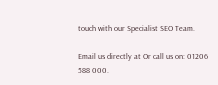touch with our Specialist SEO Team.

Email us directly at Or call us on: 01206 588 000.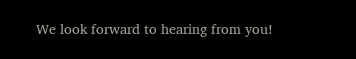We look forward to hearing from you!